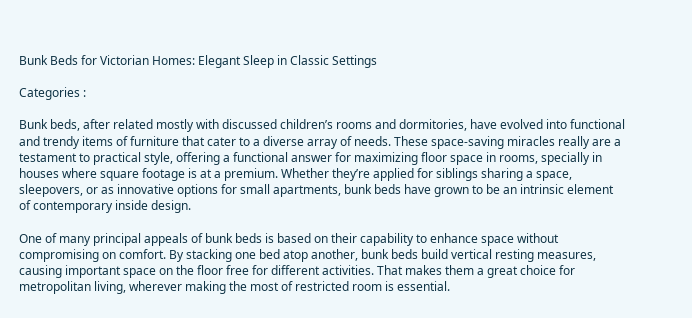Bunk Beds for Victorian Homes: Elegant Sleep in Classic Settings

Categories :

Bunk beds, after related mostly with discussed children’s rooms and dormitories, have evolved into functional and trendy items of furniture that cater to a diverse array of needs. These space-saving miracles really are a testament to practical style, offering a functional answer for maximizing floor space in rooms, specially in houses where square footage is at a premium. Whether they’re applied for siblings sharing a space, sleepovers, or as innovative options for small apartments, bunk beds have grown to be an intrinsic element of contemporary inside design.

One of many principal appeals of bunk beds is based on their capability to enhance space without compromising on comfort. By stacking one bed atop another, bunk beds build vertical resting measures, causing important space on the floor free for different activities. That makes them a great choice for metropolitan living, wherever making the most of restricted room is essential.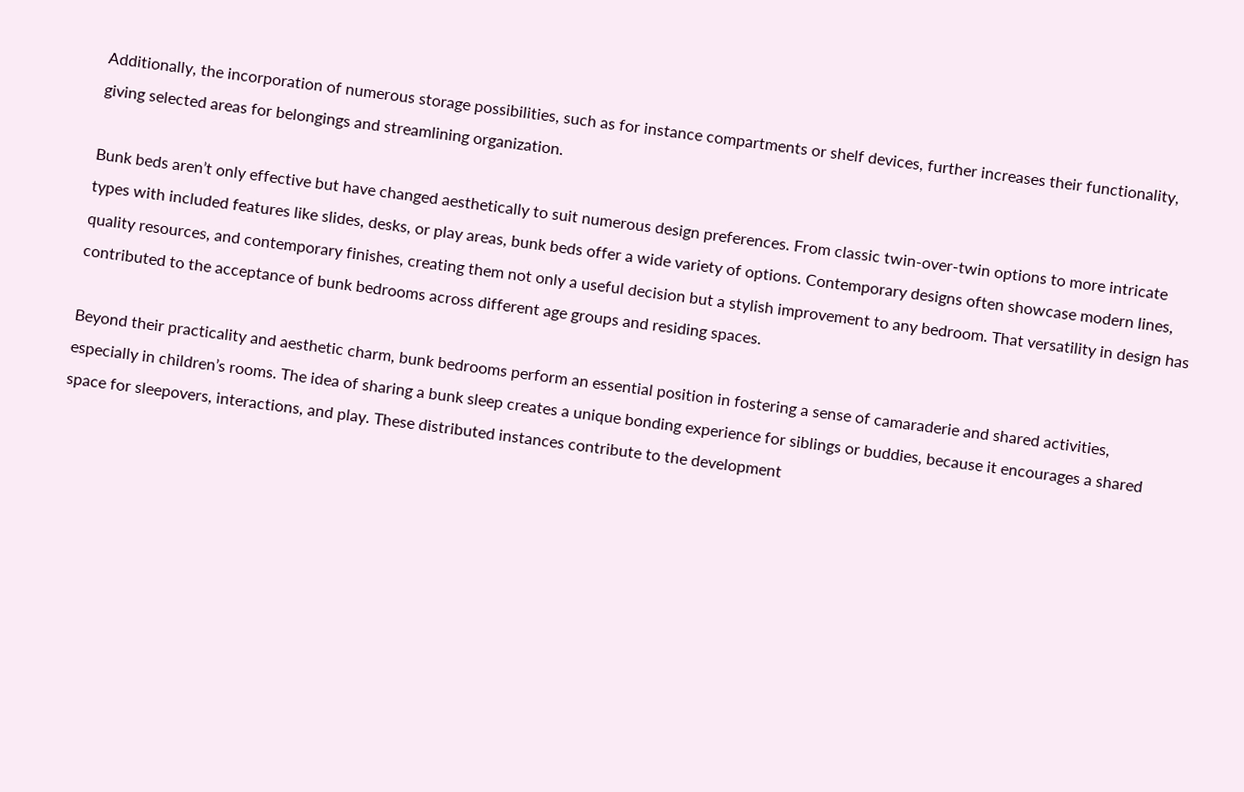Additionally, the incorporation of numerous storage possibilities, such as for instance compartments or shelf devices, further increases their functionality, giving selected areas for belongings and streamlining organization.

Bunk beds aren’t only effective but have changed aesthetically to suit numerous design preferences. From classic twin-over-twin options to more intricate types with included features like slides, desks, or play areas, bunk beds offer a wide variety of options. Contemporary designs often showcase modern lines, quality resources, and contemporary finishes, creating them not only a useful decision but a stylish improvement to any bedroom. That versatility in design has contributed to the acceptance of bunk bedrooms across different age groups and residing spaces.

Beyond their practicality and aesthetic charm, bunk bedrooms perform an essential position in fostering a sense of camaraderie and shared activities, especially in children’s rooms. The idea of sharing a bunk sleep creates a unique bonding experience for siblings or buddies, because it encourages a shared space for sleepovers, interactions, and play. These distributed instances contribute to the development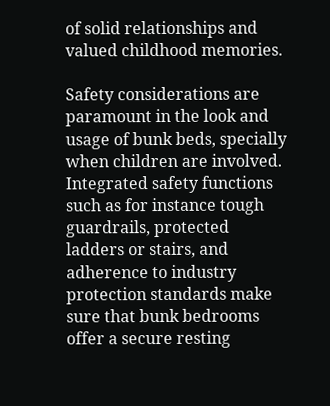of solid relationships and valued childhood memories.

Safety considerations are paramount in the look and usage of bunk beds, specially when children are involved. Integrated safety functions such as for instance tough guardrails, protected ladders or stairs, and adherence to industry protection standards make sure that bunk bedrooms offer a secure resting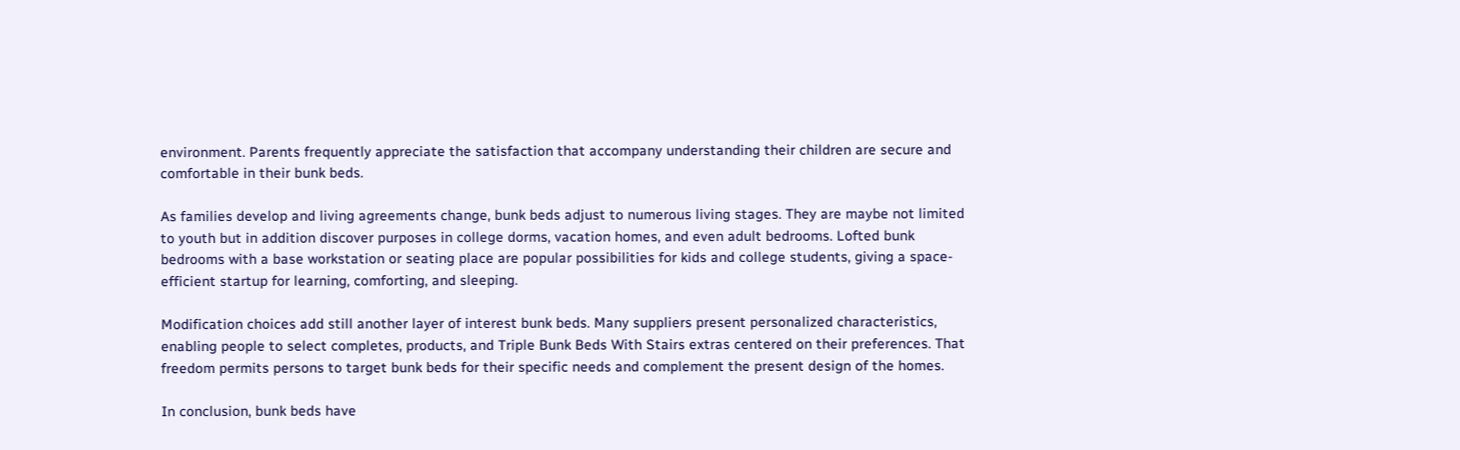environment. Parents frequently appreciate the satisfaction that accompany understanding their children are secure and comfortable in their bunk beds.

As families develop and living agreements change, bunk beds adjust to numerous living stages. They are maybe not limited to youth but in addition discover purposes in college dorms, vacation homes, and even adult bedrooms. Lofted bunk bedrooms with a base workstation or seating place are popular possibilities for kids and college students, giving a space-efficient startup for learning, comforting, and sleeping.

Modification choices add still another layer of interest bunk beds. Many suppliers present personalized characteristics, enabling people to select completes, products, and Triple Bunk Beds With Stairs extras centered on their preferences. That freedom permits persons to target bunk beds for their specific needs and complement the present design of the homes.

In conclusion, bunk beds have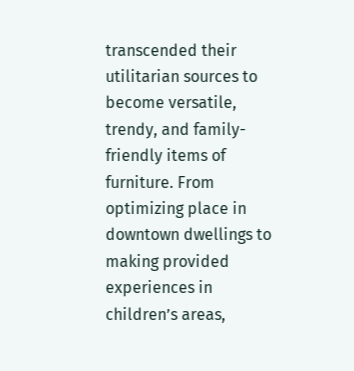transcended their utilitarian sources to become versatile, trendy, and family-friendly items of furniture. From optimizing place in downtown dwellings to making provided experiences in children’s areas,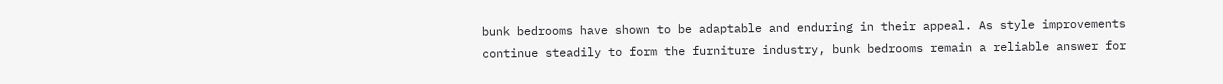bunk bedrooms have shown to be adaptable and enduring in their appeal. As style improvements continue steadily to form the furniture industry, bunk bedrooms remain a reliable answer for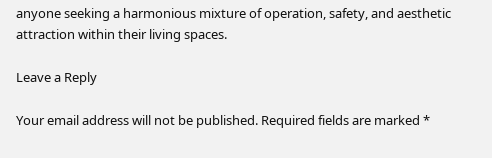anyone seeking a harmonious mixture of operation, safety, and aesthetic attraction within their living spaces.

Leave a Reply

Your email address will not be published. Required fields are marked *